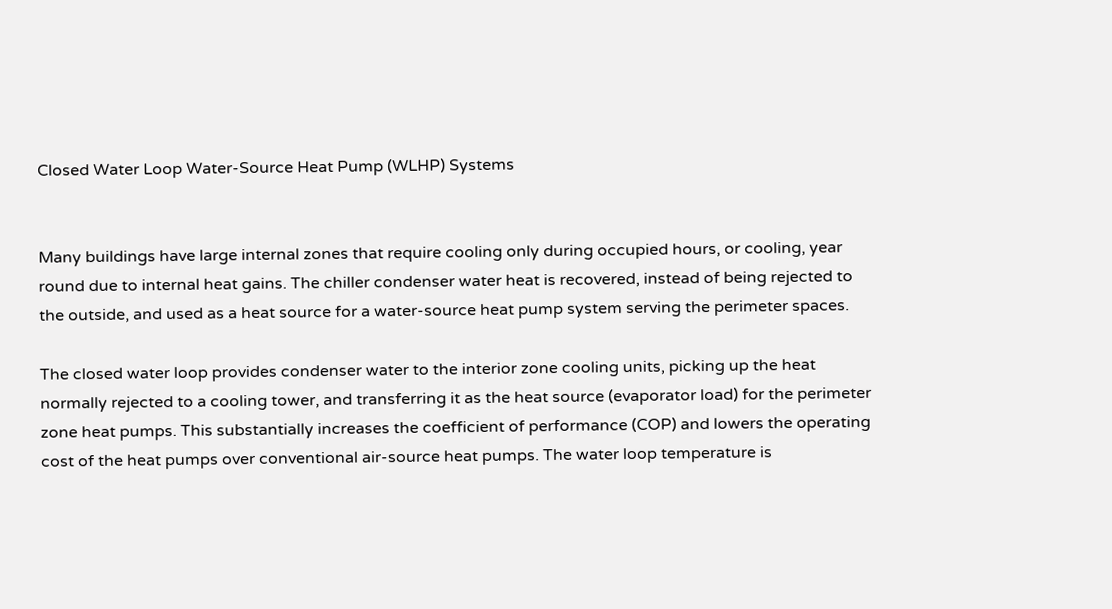Closed Water Loop Water-Source Heat Pump (WLHP) Systems


Many buildings have large internal zones that require cooling only during occupied hours, or cooling, year round due to internal heat gains. The chiller condenser water heat is recovered, instead of being rejected to the outside, and used as a heat source for a water-source heat pump system serving the perimeter spaces.

The closed water loop provides condenser water to the interior zone cooling units, picking up the heat normally rejected to a cooling tower, and transferring it as the heat source (evaporator load) for the perimeter zone heat pumps. This substantially increases the coefficient of performance (COP) and lowers the operating cost of the heat pumps over conventional air-source heat pumps. The water loop temperature is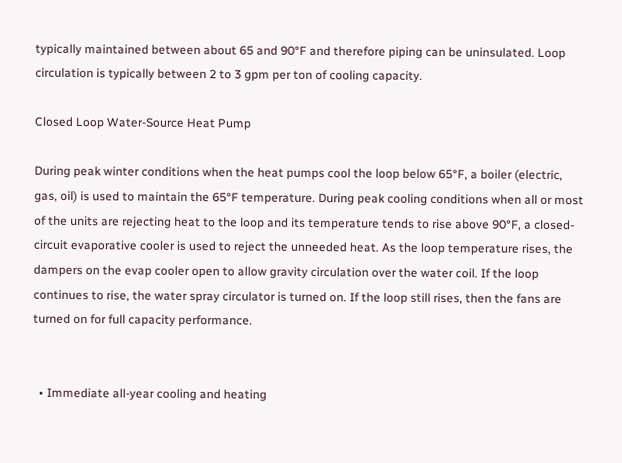typically maintained between about 65 and 90°F and therefore piping can be uninsulated. Loop circulation is typically between 2 to 3 gpm per ton of cooling capacity.

Closed Loop Water-Source Heat Pump

During peak winter conditions when the heat pumps cool the loop below 65°F, a boiler (electric, gas, oil) is used to maintain the 65°F temperature. During peak cooling conditions when all or most of the units are rejecting heat to the loop and its temperature tends to rise above 90°F, a closed-circuit evaporative cooler is used to reject the unneeded heat. As the loop temperature rises, the dampers on the evap cooler open to allow gravity circulation over the water coil. If the loop continues to rise, the water spray circulator is turned on. If the loop still rises, then the fans are turned on for full capacity performance.


  • Immediate all-year cooling and heating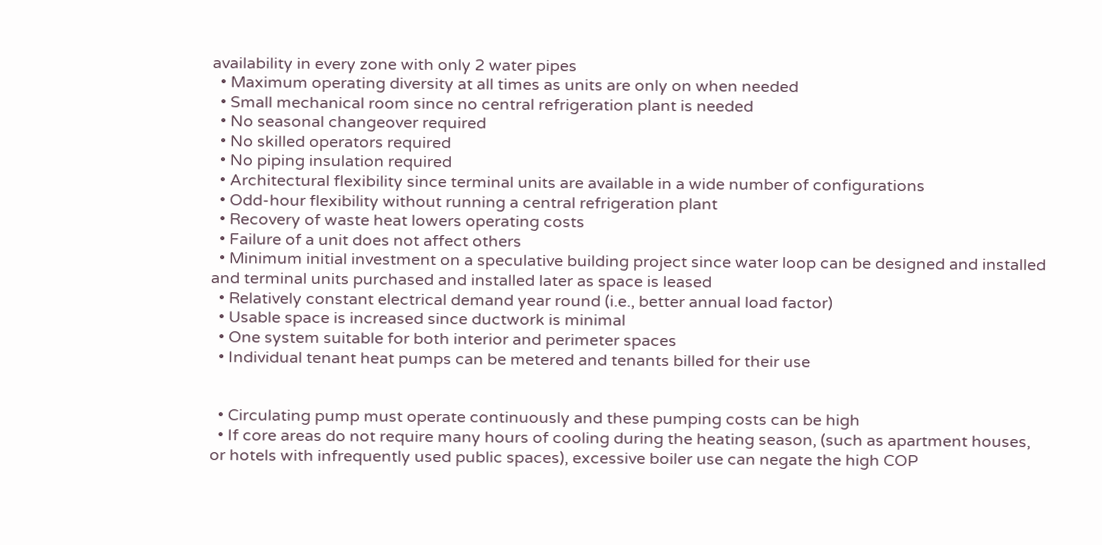availability in every zone with only 2 water pipes
  • Maximum operating diversity at all times as units are only on when needed
  • Small mechanical room since no central refrigeration plant is needed
  • No seasonal changeover required
  • No skilled operators required
  • No piping insulation required
  • Architectural flexibility since terminal units are available in a wide number of configurations
  • Odd-hour flexibility without running a central refrigeration plant
  • Recovery of waste heat lowers operating costs
  • Failure of a unit does not affect others
  • Minimum initial investment on a speculative building project since water loop can be designed and installed and terminal units purchased and installed later as space is leased
  • Relatively constant electrical demand year round (i.e., better annual load factor)
  • Usable space is increased since ductwork is minimal
  • One system suitable for both interior and perimeter spaces
  • Individual tenant heat pumps can be metered and tenants billed for their use


  • Circulating pump must operate continuously and these pumping costs can be high
  • If core areas do not require many hours of cooling during the heating season, (such as apartment houses, or hotels with infrequently used public spaces), excessive boiler use can negate the high COP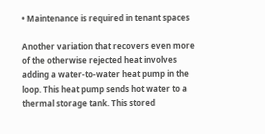• Maintenance is required in tenant spaces

Another variation that recovers even more of the otherwise rejected heat involves adding a water-to-water heat pump in the loop. This heat pump sends hot water to a thermal storage tank. This stored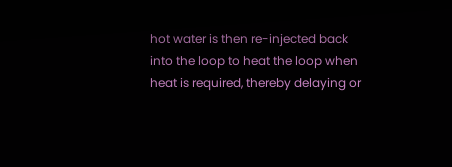hot water is then re-injected back into the loop to heat the loop when heat is required, thereby delaying or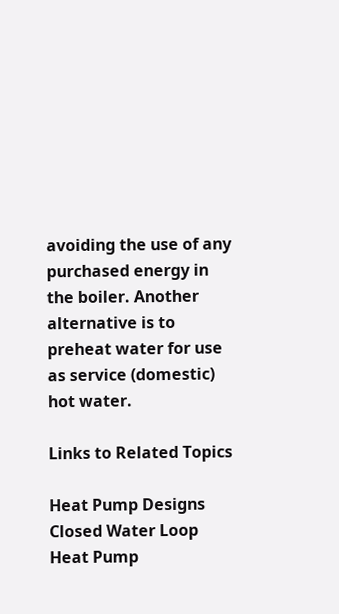avoiding the use of any purchased energy in the boiler. Another alternative is to preheat water for use as service (domestic) hot water.

Links to Related Topics

Heat Pump Designs
Closed Water Loop Heat Pump